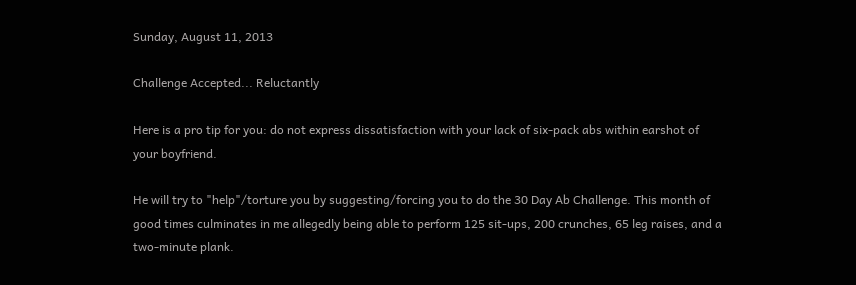Sunday, August 11, 2013

Challenge Accepted... Reluctantly

Here is a pro tip for you: do not express dissatisfaction with your lack of six-pack abs within earshot of your boyfriend.

He will try to "help"/torture you by suggesting/forcing you to do the 30 Day Ab Challenge. This month of good times culminates in me allegedly being able to perform 125 sit-ups, 200 crunches, 65 leg raises, and a two-minute plank.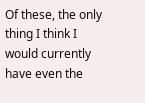Of these, the only thing I think I would currently have even the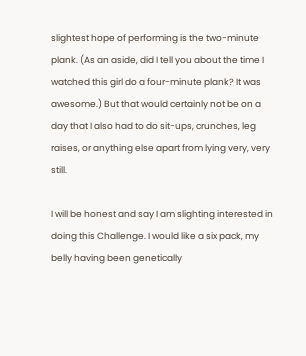slightest hope of performing is the two-minute plank. (As an aside, did I tell you about the time I watched this girl do a four-minute plank? It was awesome.) But that would certainly not be on a day that I also had to do sit-ups, crunches, leg raises, or anything else apart from lying very, very still.

I will be honest and say I am slighting interested in doing this Challenge. I would like a six pack, my belly having been genetically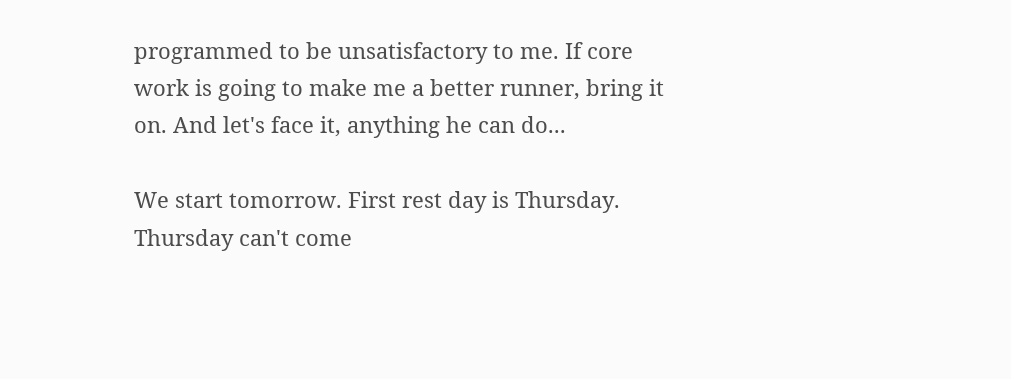programmed to be unsatisfactory to me. If core work is going to make me a better runner, bring it on. And let's face it, anything he can do...

We start tomorrow. First rest day is Thursday. Thursday can't come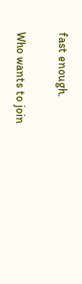fast enough.

Who wants to join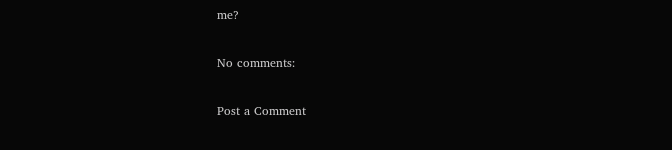me?

No comments:

Post a Comment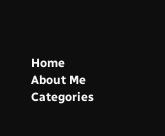Home      About Me      Categories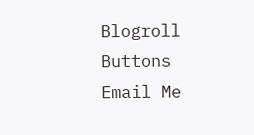Blogroll      Buttons      Email Me